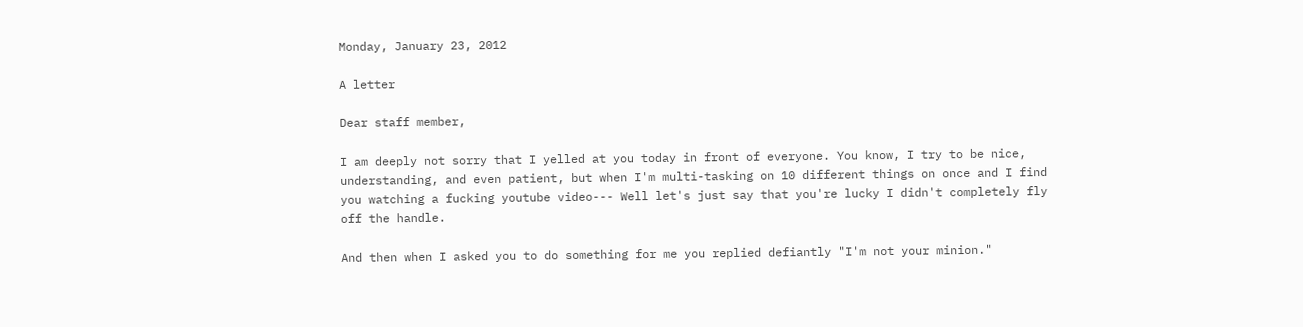Monday, January 23, 2012

A letter

Dear staff member,

I am deeply not sorry that I yelled at you today in front of everyone. You know, I try to be nice, understanding, and even patient, but when I'm multi-tasking on 10 different things on once and I find you watching a fucking youtube video--- Well let's just say that you're lucky I didn't completely fly off the handle.

And then when I asked you to do something for me you replied defiantly "I'm not your minion."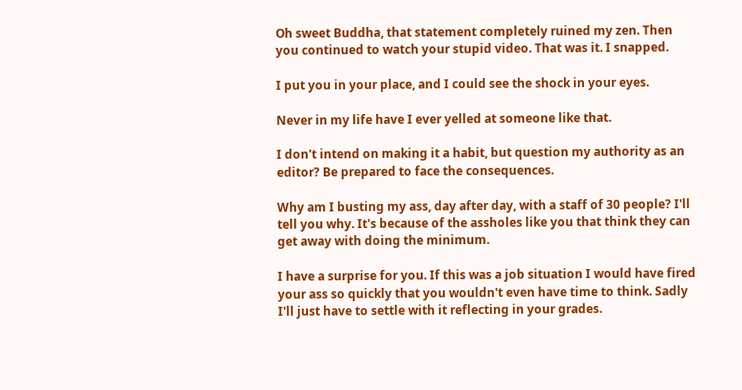Oh sweet Buddha, that statement completely ruined my zen. Then you continued to watch your stupid video. That was it. I snapped.

I put you in your place, and I could see the shock in your eyes.

Never in my life have I ever yelled at someone like that.

I don't intend on making it a habit, but question my authority as an editor? Be prepared to face the consequences.

Why am I busting my ass, day after day, with a staff of 30 people? I'll tell you why. It's because of the assholes like you that think they can get away with doing the minimum.

I have a surprise for you. If this was a job situation I would have fired your ass so quickly that you wouldn't even have time to think. Sadly I'll just have to settle with it reflecting in your grades.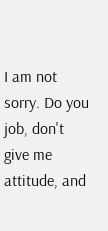I am not sorry. Do you job, don't give me attitude, and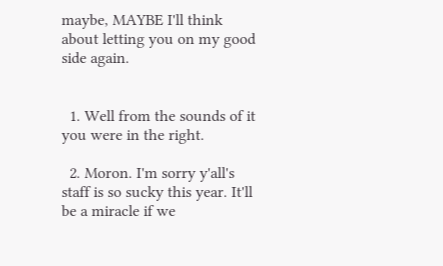maybe, MAYBE I'll think about letting you on my good side again.


  1. Well from the sounds of it you were in the right.

  2. Moron. I'm sorry y'all's staff is so sucky this year. It'll be a miracle if we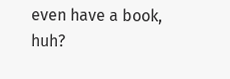even have a book, huh?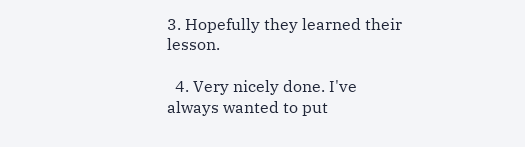3. Hopefully they learned their lesson.

  4. Very nicely done. I've always wanted to put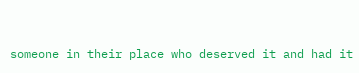someone in their place who deserved it and had it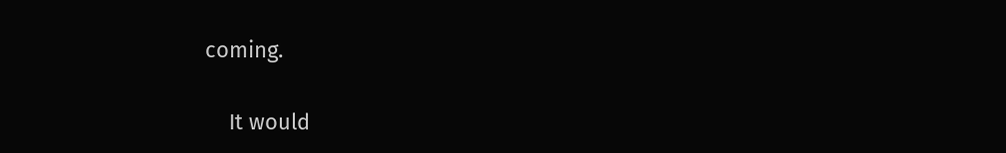coming.

    It would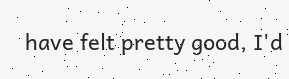have felt pretty good, I'd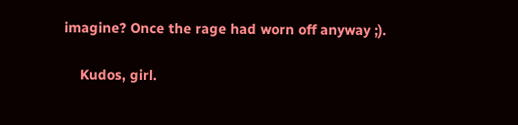imagine? Once the rage had worn off anyway ;).

    Kudos, girl.